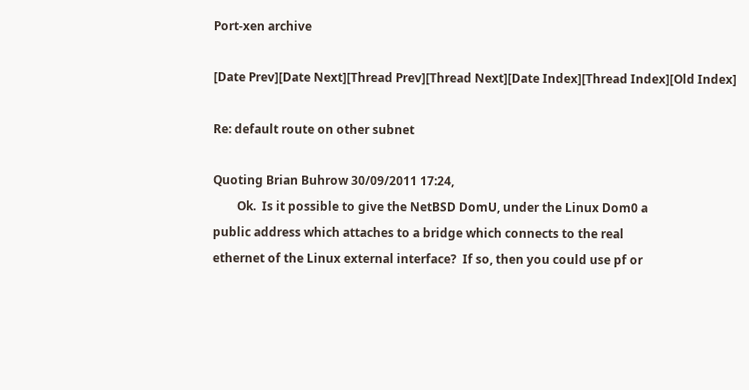Port-xen archive

[Date Prev][Date Next][Thread Prev][Thread Next][Date Index][Thread Index][Old Index]

Re: default route on other subnet

Quoting Brian Buhrow 30/09/2011 17:24,
        Ok.  Is it possible to give the NetBSD DomU, under the Linux Dom0 a
public address which attaches to a bridge which connects to the real
ethernet of the Linux external interface?  If so, then you could use pf or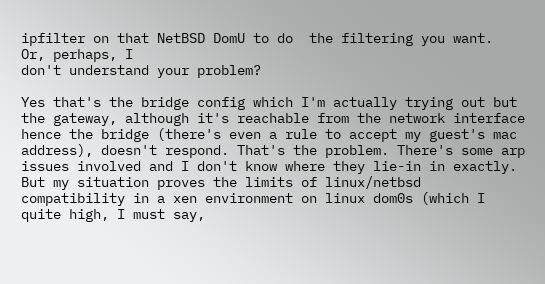ipfilter on that NetBSD DomU to do  the filtering you want.  Or, perhaps, I
don't understand your problem?

Yes that's the bridge config which I'm actually trying out but the gateway, although it's reachable from the network interface hence the bridge (there's even a rule to accept my guest's mac address), doesn't respond. That's the problem. There's some arp issues involved and I don't know where they lie-in in exactly. But my situation proves the limits of linux/netbsd compatibility in a xen environment on linux dom0s (which I quite high, I must say,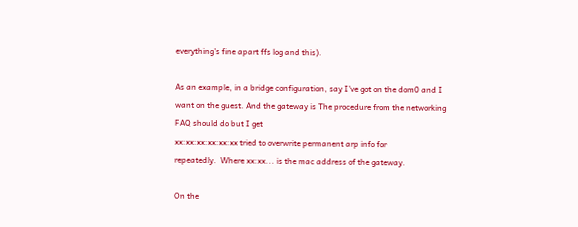everything's fine apart ffs log and this).

As an example, in a bridge configuration, say I've got on the dom0 and I want on the guest. And the gateway is The procedure from the networking FAQ should do but I get
xx:xx:xx:xx:xx:xx tried to overwrite permanent arp info for
repeatedly.  Where xx:xx... is the mac address of the gateway.

On the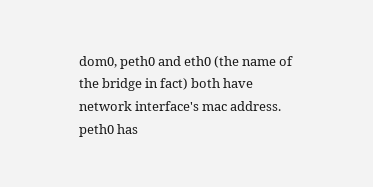dom0, peth0 and eth0 (the name of the bridge in fact) both have network interface's mac address. peth0 has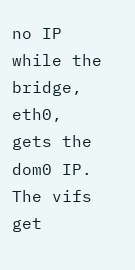no IP while the bridge, eth0, gets the dom0 IP. The vifs get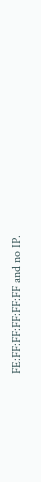FE:FF:FF:FF:FF:FF and no IP.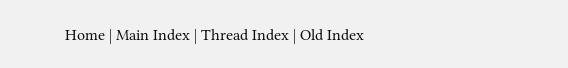Home | Main Index | Thread Index | Old Index